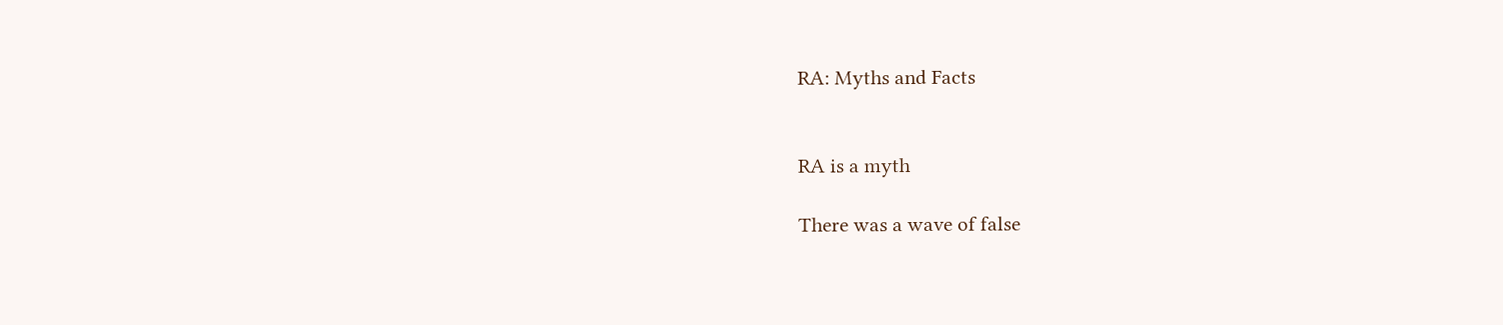RA: Myths and Facts


RA is a myth

There was a wave of false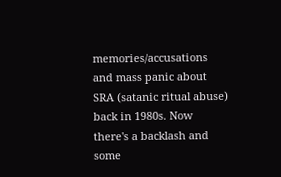memories/accusations and mass panic about SRA (satanic ritual abuse) back in 1980s. Now there's a backlash and some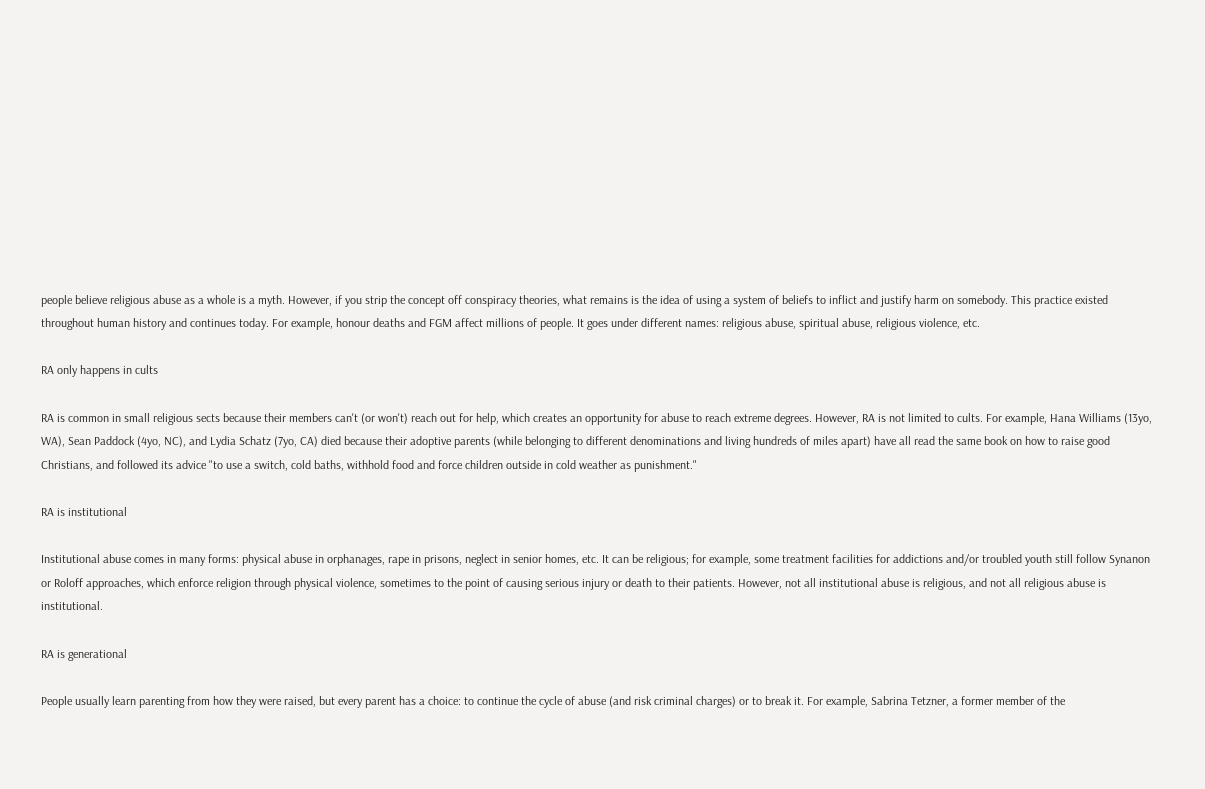people believe religious abuse as a whole is a myth. However, if you strip the concept off conspiracy theories, what remains is the idea of using a system of beliefs to inflict and justify harm on somebody. This practice existed throughout human history and continues today. For example, honour deaths and FGM affect millions of people. It goes under different names: religious abuse, spiritual abuse, religious violence, etc.

RA only happens in cults

RA is common in small religious sects because their members can't (or won't) reach out for help, which creates an opportunity for abuse to reach extreme degrees. However, RA is not limited to cults. For example, Hana Williams (13yo, WA), Sean Paddock (4yo, NC), and Lydia Schatz (7yo, CA) died because their adoptive parents (while belonging to different denominations and living hundreds of miles apart) have all read the same book on how to raise good Christians, and followed its advice "to use a switch, cold baths, withhold food and force children outside in cold weather as punishment."

RA is institutional

Institutional abuse comes in many forms: physical abuse in orphanages, rape in prisons, neglect in senior homes, etc. It can be religious; for example, some treatment facilities for addictions and/or troubled youth still follow Synanon or Roloff approaches, which enforce religion through physical violence, sometimes to the point of causing serious injury or death to their patients. However, not all institutional abuse is religious, and not all religious abuse is institutional.

RA is generational

People usually learn parenting from how they were raised, but every parent has a choice: to continue the cycle of abuse (and risk criminal charges) or to break it. For example, Sabrina Tetzner, a former member of the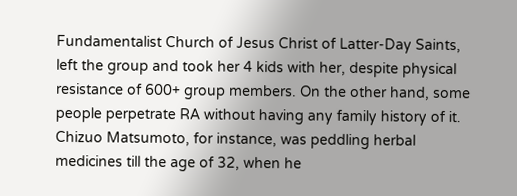Fundamentalist Church of Jesus Christ of Latter-Day Saints, left the group and took her 4 kids with her, despite physical resistance of 600+ group members. On the other hand, some people perpetrate RA without having any family history of it. Chizuo Matsumoto, for instance, was peddling herbal medicines till the age of 32, when he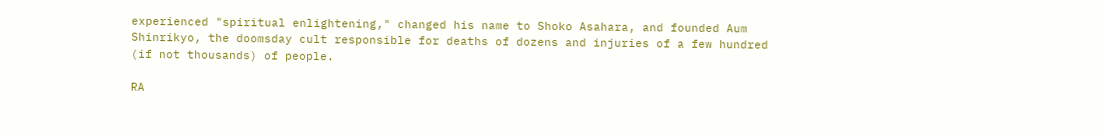experienced "spiritual enlightening," changed his name to Shoko Asahara, and founded Aum Shinrikyo, the doomsday cult responsible for deaths of dozens and injuries of a few hundred (if not thousands) of people.

RA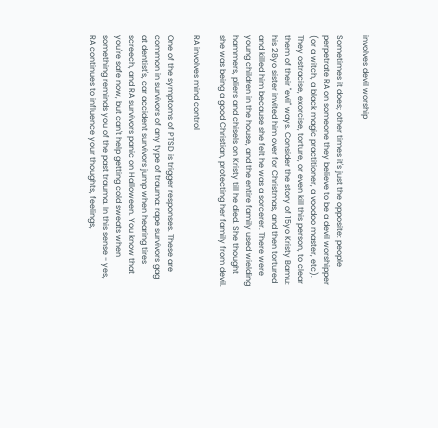involves devil worship

Sometimes it does; other times it's just the opposite: people perpetrate RA on someone they believe to be a devil worshipper (or a witch, a black magic practitioner, a voodoo master, etc). They ostracise, exorcise, torture, or even kill this person, to clear them of their "evil" ways. Consider the story of 15yo Kristy Bamu: his 28yo sister invited him over for Christmas, and then tortured and killed him because she felt he was a sorcerer. There were young children in the house, and the entire family used wielding hammers, pliers and chisels on Kristy till he died. She thought she was being a good Christian, protecting her family from devil.

RA involves mind control

One of the symptoms of PTSD is trigger responses. These are common in survivors of any type of trauma: rape survivors gag at dentist's, car accident survivors jump when hearing tires screech, and RA survivors panic on Halloween. You know that you're safe now, but can't help getting cold sweats when something reminds you of the past trauma. In this sense - yes, RA continues to influence your thoughts, feelings,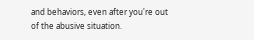and behaviors, even after you're out of the abusive situation.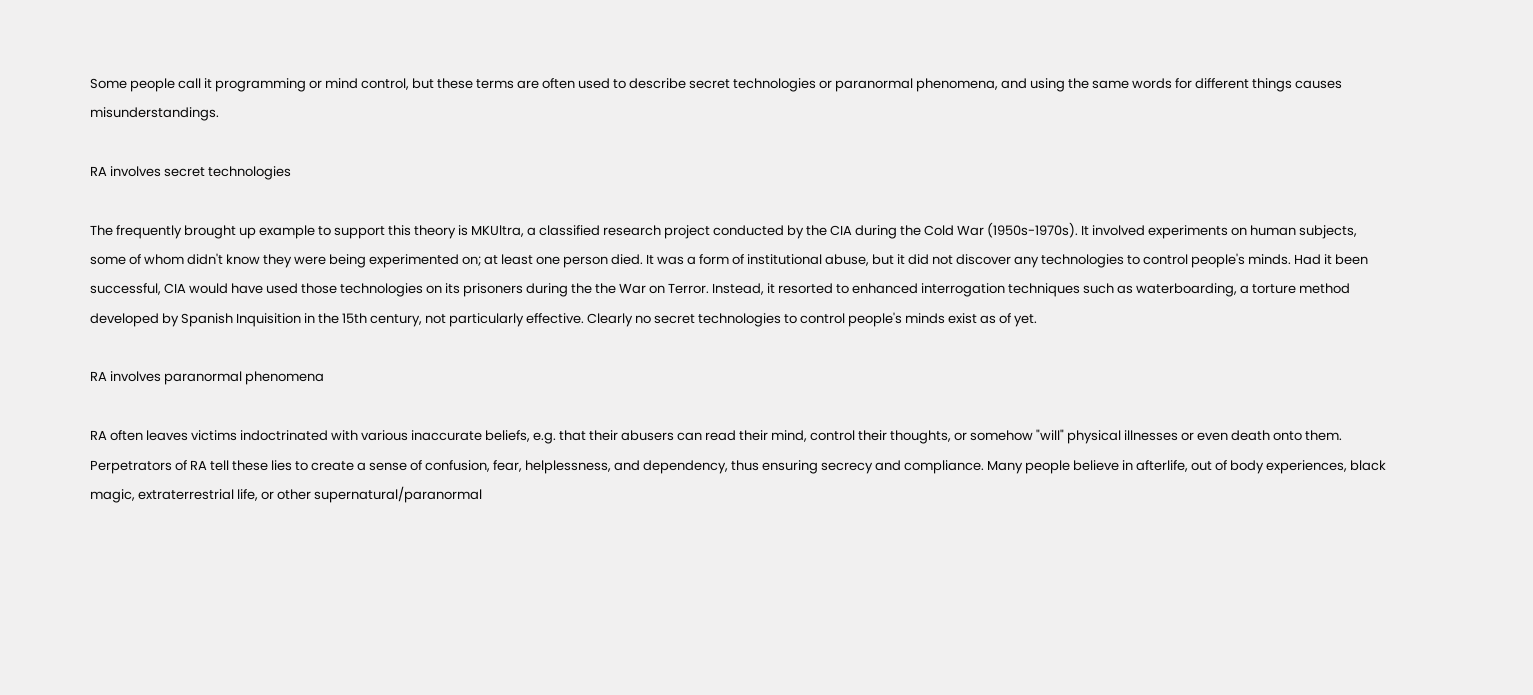Some people call it programming or mind control, but these terms are often used to describe secret technologies or paranormal phenomena, and using the same words for different things causes misunderstandings.

RA involves secret technologies

The frequently brought up example to support this theory is MKUltra, a classified research project conducted by the CIA during the Cold War (1950s-1970s). It involved experiments on human subjects, some of whom didn't know they were being experimented on; at least one person died. It was a form of institutional abuse, but it did not discover any technologies to control people's minds. Had it been successful, CIA would have used those technologies on its prisoners during the the War on Terror. Instead, it resorted to enhanced interrogation techniques such as waterboarding, a torture method developed by Spanish Inquisition in the 15th century, not particularly effective. Clearly no secret technologies to control people's minds exist as of yet.

RA involves paranormal phenomena

RA often leaves victims indoctrinated with various inaccurate beliefs, e.g. that their abusers can read their mind, control their thoughts, or somehow "will" physical illnesses or even death onto them. Perpetrators of RA tell these lies to create a sense of confusion, fear, helplessness, and dependency, thus ensuring secrecy and compliance. Many people believe in afterlife, out of body experiences, black magic, extraterrestrial life, or other supernatural/paranormal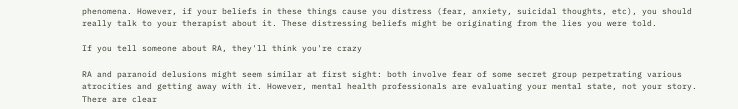phenomena. However, if your beliefs in these things cause you distress (fear, anxiety, suicidal thoughts, etc), you should really talk to your therapist about it. These distressing beliefs might be originating from the lies you were told.

If you tell someone about RA, they'll think you're crazy

RA and paranoid delusions might seem similar at first sight: both involve fear of some secret group perpetrating various atrocities and getting away with it. However, mental health professionals are evaluating your mental state, not your story. There are clear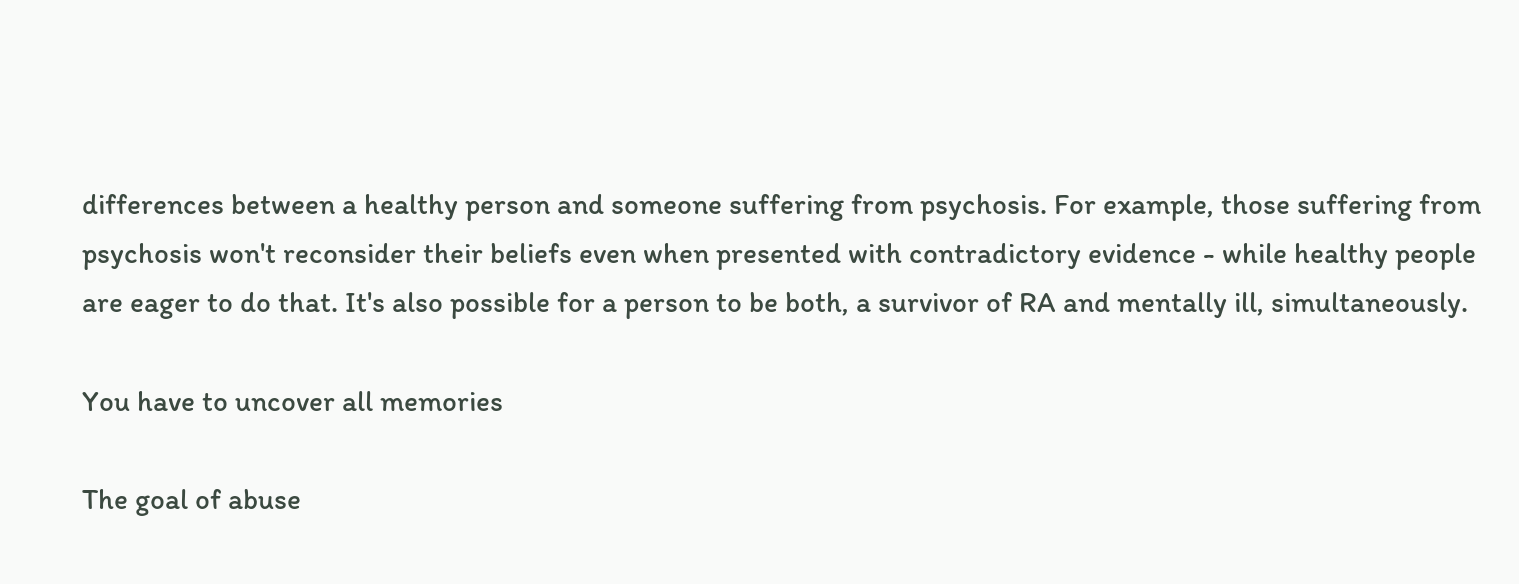differences between a healthy person and someone suffering from psychosis. For example, those suffering from psychosis won't reconsider their beliefs even when presented with contradictory evidence - while healthy people are eager to do that. It's also possible for a person to be both, a survivor of RA and mentally ill, simultaneously.

You have to uncover all memories

The goal of abuse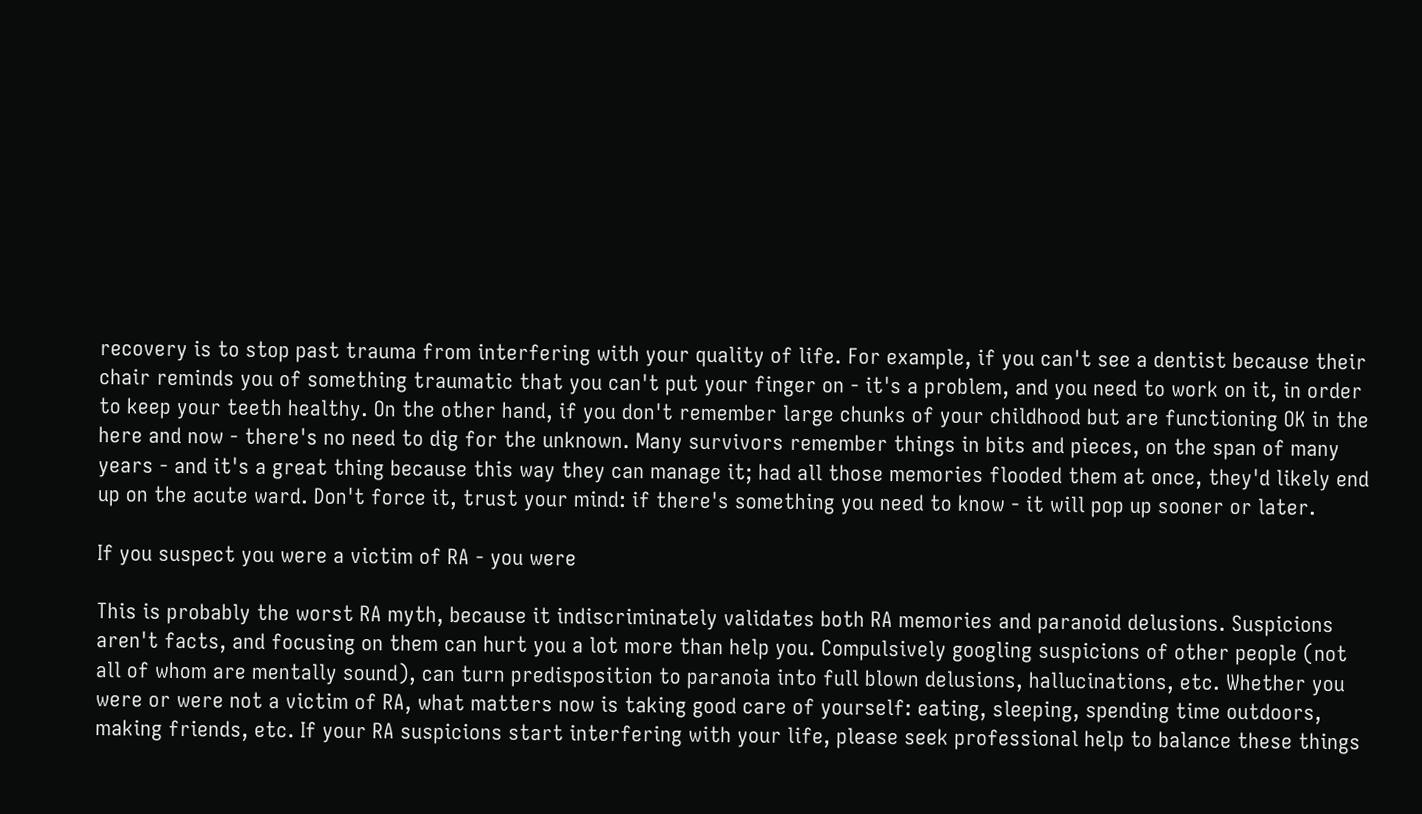recovery is to stop past trauma from interfering with your quality of life. For example, if you can't see a dentist because their chair reminds you of something traumatic that you can't put your finger on - it's a problem, and you need to work on it, in order to keep your teeth healthy. On the other hand, if you don't remember large chunks of your childhood but are functioning OK in the here and now - there's no need to dig for the unknown. Many survivors remember things in bits and pieces, on the span of many years - and it's a great thing because this way they can manage it; had all those memories flooded them at once, they'd likely end up on the acute ward. Don't force it, trust your mind: if there's something you need to know - it will pop up sooner or later.

If you suspect you were a victim of RA - you were

This is probably the worst RA myth, because it indiscriminately validates both RA memories and paranoid delusions. Suspicions aren't facts, and focusing on them can hurt you a lot more than help you. Compulsively googling suspicions of other people (not all of whom are mentally sound), can turn predisposition to paranoia into full blown delusions, hallucinations, etc. Whether you were or were not a victim of RA, what matters now is taking good care of yourself: eating, sleeping, spending time outdoors, making friends, etc. If your RA suspicions start interfering with your life, please seek professional help to balance these things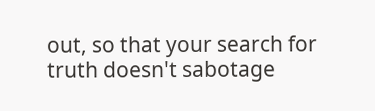out, so that your search for truth doesn't sabotage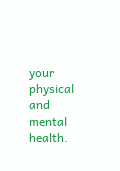your physical and mental health.